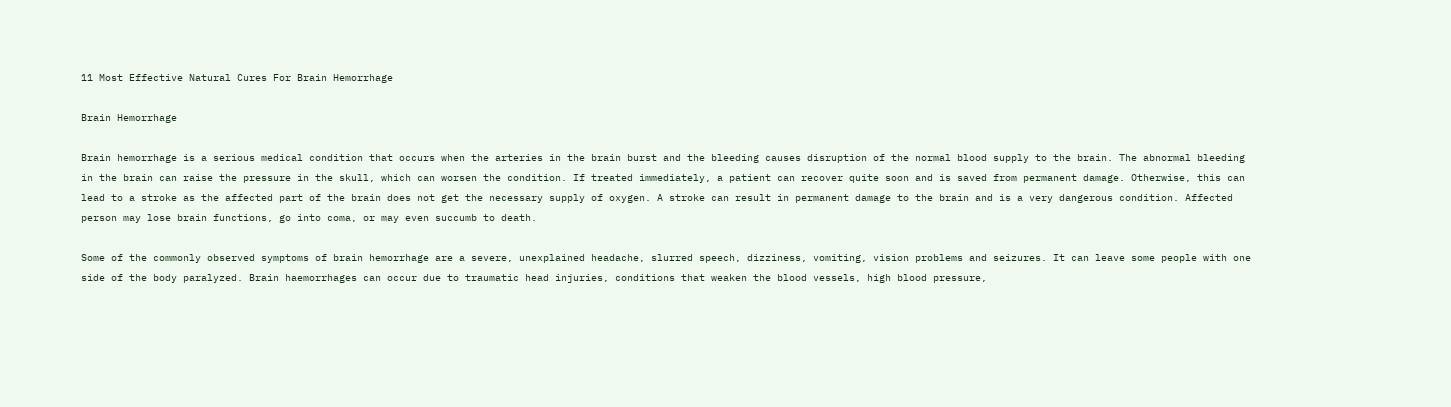11 Most Effective Natural Cures For Brain Hemorrhage

Brain Hemorrhage

Brain hemorrhage is a serious medical condition that occurs when the arteries in the brain burst and the bleeding causes disruption of the normal blood supply to the brain. The abnormal bleeding in the brain can raise the pressure in the skull, which can worsen the condition. If treated immediately, a patient can recover quite soon and is saved from permanent damage. Otherwise, this can lead to a stroke as the affected part of the brain does not get the necessary supply of oxygen. A stroke can result in permanent damage to the brain and is a very dangerous condition. Affected person may lose brain functions, go into coma, or may even succumb to death.

Some of the commonly observed symptoms of brain hemorrhage are a severe, unexplained headache, slurred speech, dizziness, vomiting, vision problems and seizures. It can leave some people with one side of the body paralyzed. Brain haemorrhages can occur due to traumatic head injuries, conditions that weaken the blood vessels, high blood pressure,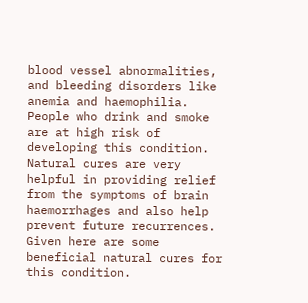blood vessel abnormalities, and bleeding disorders like anemia and haemophilia. People who drink and smoke are at high risk of developing this condition. Natural cures are very helpful in providing relief from the symptoms of brain haemorrhages and also help prevent future recurrences. Given here are some beneficial natural cures for this condition.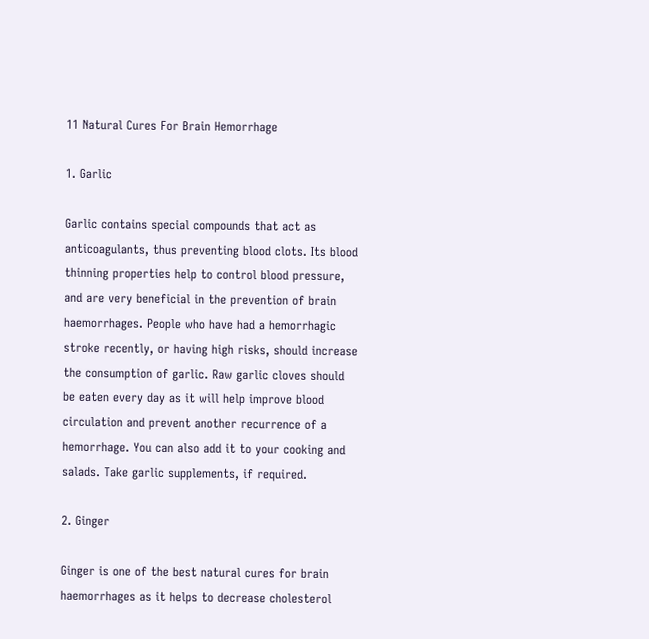11 Natural Cures For Brain Hemorrhage

1. Garlic

Garlic contains special compounds that act as anticoagulants, thus preventing blood clots. Its blood thinning properties help to control blood pressure, and are very beneficial in the prevention of brain haemorrhages. People who have had a hemorrhagic stroke recently, or having high risks, should increase the consumption of garlic. Raw garlic cloves should be eaten every day as it will help improve blood circulation and prevent another recurrence of a hemorrhage. You can also add it to your cooking and salads. Take garlic supplements, if required.

2. Ginger

Ginger is one of the best natural cures for brain haemorrhages as it helps to decrease cholesterol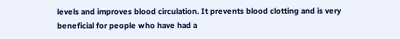levels and improves blood circulation. It prevents blood clotting and is very beneficial for people who have had a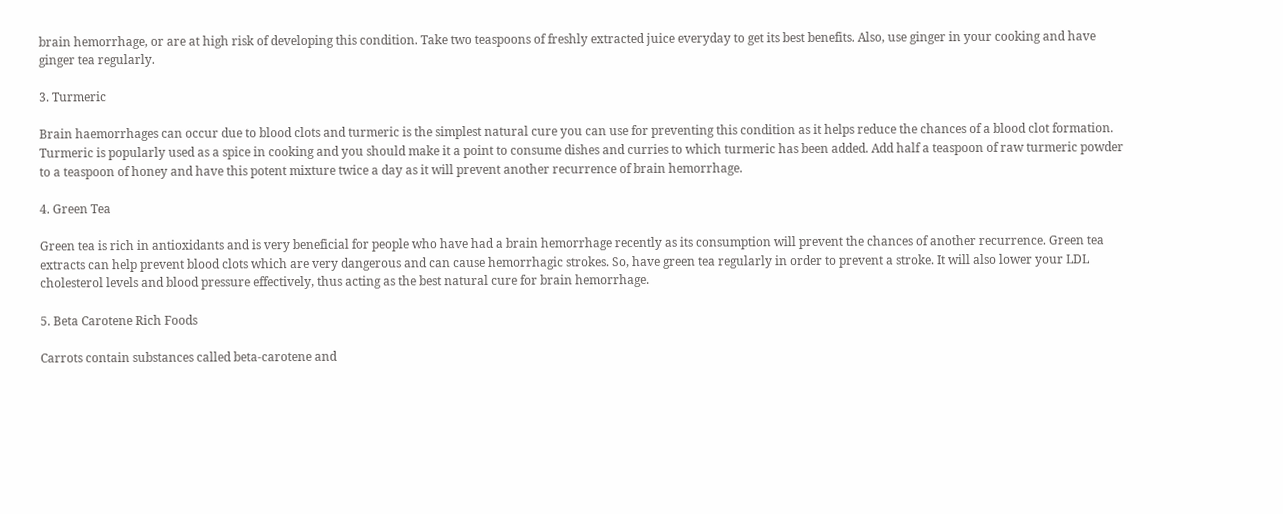brain hemorrhage, or are at high risk of developing this condition. Take two teaspoons of freshly extracted juice everyday to get its best benefits. Also, use ginger in your cooking and have ginger tea regularly.

3. Turmeric

Brain haemorrhages can occur due to blood clots and turmeric is the simplest natural cure you can use for preventing this condition as it helps reduce the chances of a blood clot formation. Turmeric is popularly used as a spice in cooking and you should make it a point to consume dishes and curries to which turmeric has been added. Add half a teaspoon of raw turmeric powder to a teaspoon of honey and have this potent mixture twice a day as it will prevent another recurrence of brain hemorrhage.

4. Green Tea

Green tea is rich in antioxidants and is very beneficial for people who have had a brain hemorrhage recently as its consumption will prevent the chances of another recurrence. Green tea extracts can help prevent blood clots which are very dangerous and can cause hemorrhagic strokes. So, have green tea regularly in order to prevent a stroke. It will also lower your LDL cholesterol levels and blood pressure effectively, thus acting as the best natural cure for brain hemorrhage.

5. Beta Carotene Rich Foods

Carrots contain substances called beta-carotene and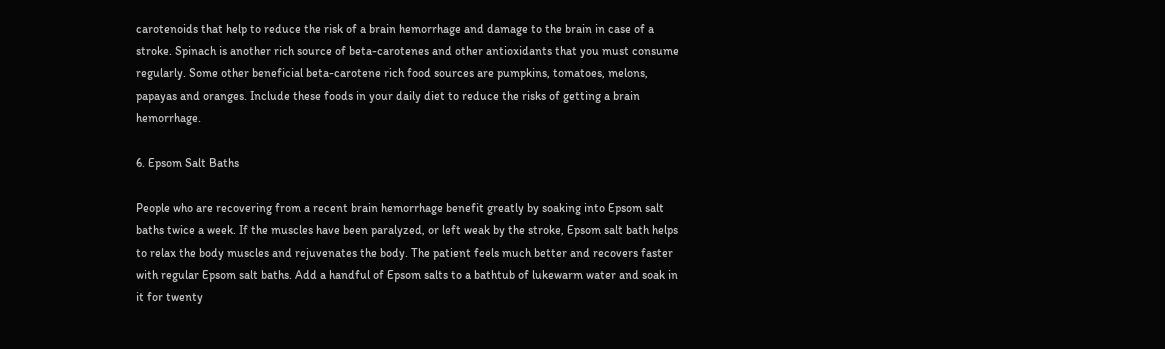carotenoids that help to reduce the risk of a brain hemorrhage and damage to the brain in case of a stroke. Spinach is another rich source of beta-carotenes and other antioxidants that you must consume regularly. Some other beneficial beta-carotene rich food sources are pumpkins, tomatoes, melons, papayas and oranges. Include these foods in your daily diet to reduce the risks of getting a brain hemorrhage.

6. Epsom Salt Baths

People who are recovering from a recent brain hemorrhage benefit greatly by soaking into Epsom salt baths twice a week. If the muscles have been paralyzed, or left weak by the stroke, Epsom salt bath helps to relax the body muscles and rejuvenates the body. The patient feels much better and recovers faster with regular Epsom salt baths. Add a handful of Epsom salts to a bathtub of lukewarm water and soak in it for twenty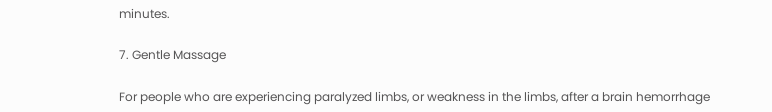minutes.

7. Gentle Massage

For people who are experiencing paralyzed limbs, or weakness in the limbs, after a brain hemorrhage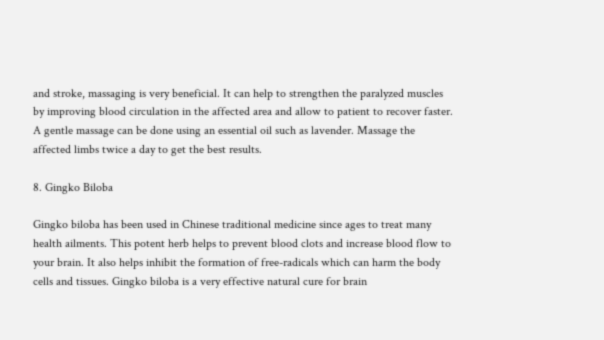and stroke, massaging is very beneficial. It can help to strengthen the paralyzed muscles by improving blood circulation in the affected area and allow to patient to recover faster. A gentle massage can be done using an essential oil such as lavender. Massage the affected limbs twice a day to get the best results.

8. Gingko Biloba

Gingko biloba has been used in Chinese traditional medicine since ages to treat many health ailments. This potent herb helps to prevent blood clots and increase blood flow to your brain. It also helps inhibit the formation of free-radicals which can harm the body cells and tissues. Gingko biloba is a very effective natural cure for brain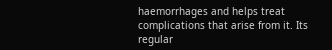haemorrhages and helps treat complications that arise from it. Its regular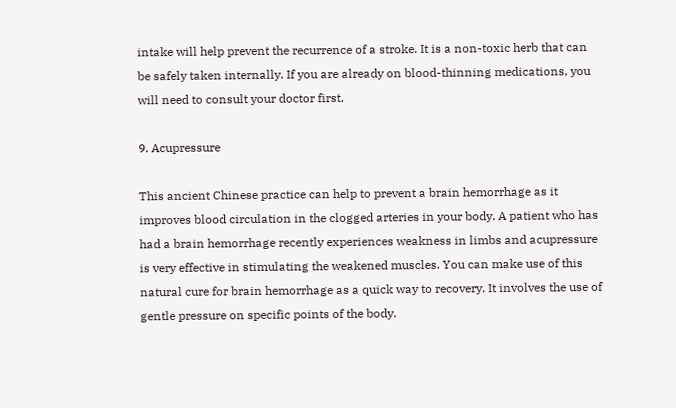intake will help prevent the recurrence of a stroke. It is a non-toxic herb that can be safely taken internally. If you are already on blood-thinning medications, you will need to consult your doctor first.

9. Acupressure

This ancient Chinese practice can help to prevent a brain hemorrhage as it improves blood circulation in the clogged arteries in your body. A patient who has had a brain hemorrhage recently experiences weakness in limbs and acupressure is very effective in stimulating the weakened muscles. You can make use of this natural cure for brain hemorrhage as a quick way to recovery. It involves the use of gentle pressure on specific points of the body.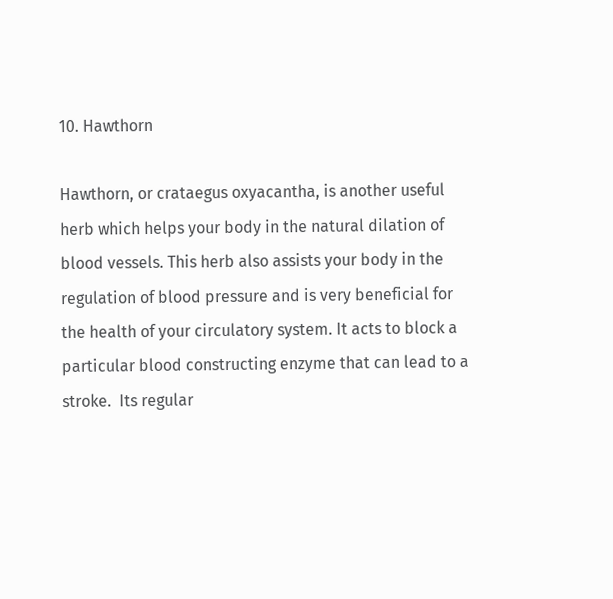10. Hawthorn

Hawthorn, or crataegus oxyacantha, is another useful herb which helps your body in the natural dilation of blood vessels. This herb also assists your body in the regulation of blood pressure and is very beneficial for the health of your circulatory system. It acts to block a particular blood constructing enzyme that can lead to a stroke.  Its regular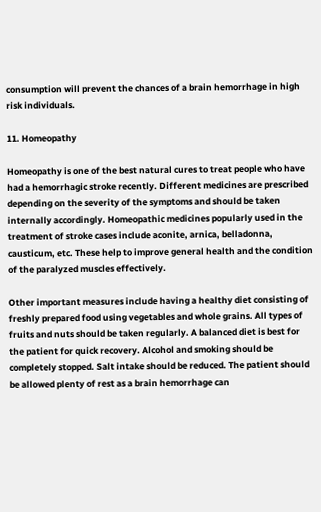consumption will prevent the chances of a brain hemorrhage in high risk individuals.

11. Homeopathy

Homeopathy is one of the best natural cures to treat people who have had a hemorrhagic stroke recently. Different medicines are prescribed depending on the severity of the symptoms and should be taken internally accordingly. Homeopathic medicines popularly used in the treatment of stroke cases include aconite, arnica, belladonna, causticum, etc. These help to improve general health and the condition of the paralyzed muscles effectively.

Other important measures include having a healthy diet consisting of freshly prepared food using vegetables and whole grains. All types of fruits and nuts should be taken regularly. A balanced diet is best for the patient for quick recovery. Alcohol and smoking should be completely stopped. Salt intake should be reduced. The patient should be allowed plenty of rest as a brain hemorrhage can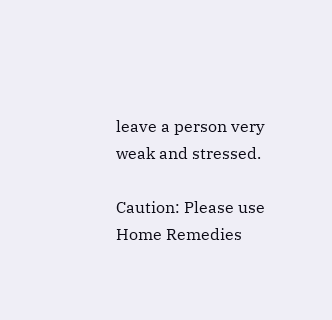leave a person very weak and stressed.

Caution: Please use Home Remedies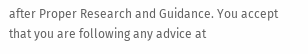after Proper Research and Guidance. You accept that you are following any advice at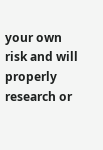your own risk and will properly research or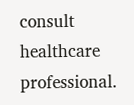consult healthcare professional.